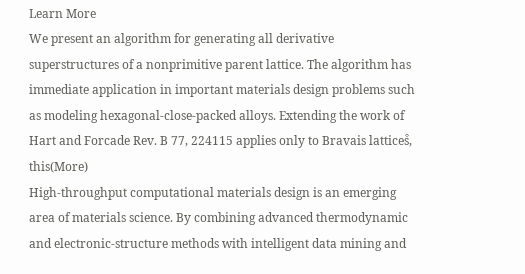Learn More
We present an algorithm for generating all derivative superstructures of a nonprimitive parent lattice. The algorithm has immediate application in important materials design problems such as modeling hexagonal-close-packed alloys. Extending the work of Hart and Forcade Rev. B 77, 224115 applies only to Bravais lattices͒, this(More)
High-throughput computational materials design is an emerging area of materials science. By combining advanced thermodynamic and electronic-structure methods with intelligent data mining and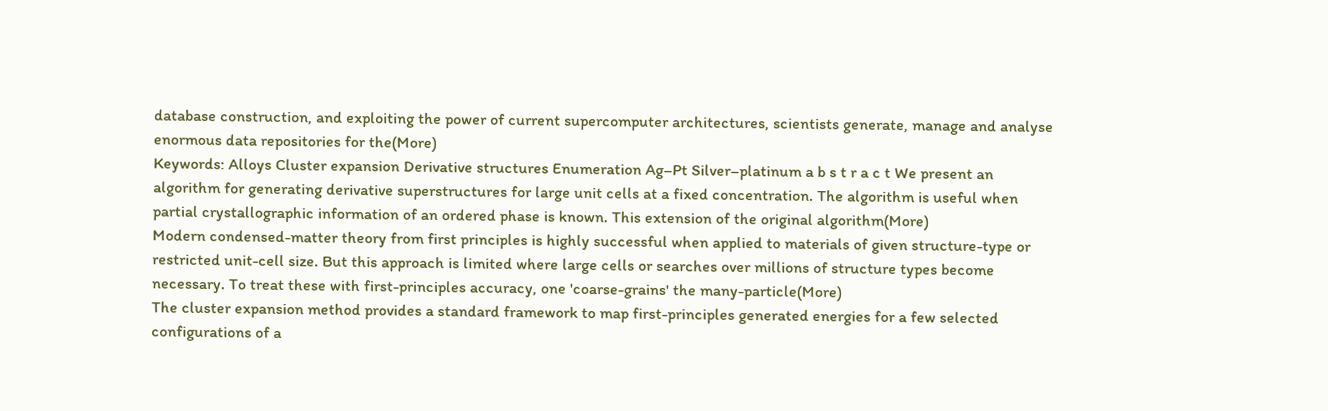database construction, and exploiting the power of current supercomputer architectures, scientists generate, manage and analyse enormous data repositories for the(More)
Keywords: Alloys Cluster expansion Derivative structures Enumeration Ag–Pt Silver–platinum a b s t r a c t We present an algorithm for generating derivative superstructures for large unit cells at a fixed concentration. The algorithm is useful when partial crystallographic information of an ordered phase is known. This extension of the original algorithm(More)
Modern condensed-matter theory from first principles is highly successful when applied to materials of given structure-type or restricted unit-cell size. But this approach is limited where large cells or searches over millions of structure types become necessary. To treat these with first-principles accuracy, one 'coarse-grains' the many-particle(More)
The cluster expansion method provides a standard framework to map first-principles generated energies for a few selected configurations of a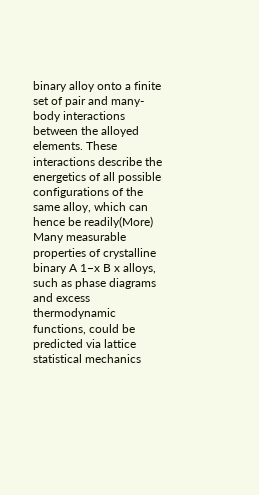binary alloy onto a finite set of pair and many-body interactions between the alloyed elements. These interactions describe the energetics of all possible configurations of the same alloy, which can hence be readily(More)
Many measurable properties of crystalline binary A 1−x B x alloys, such as phase diagrams and excess thermodynamic functions, could be predicted via lattice statistical mechanics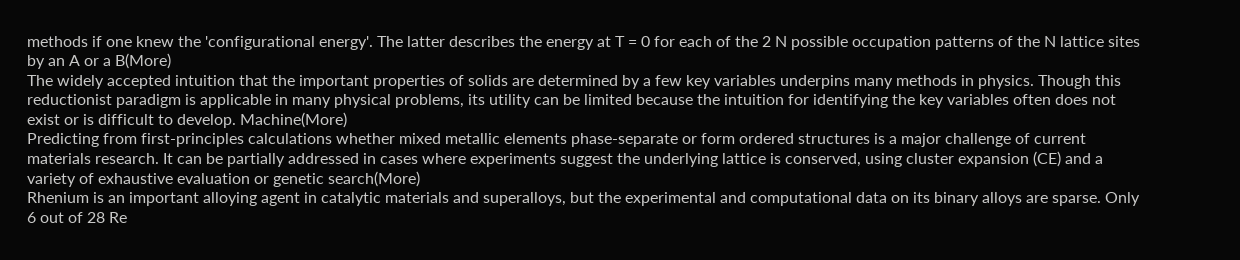methods if one knew the 'configurational energy'. The latter describes the energy at T = 0 for each of the 2 N possible occupation patterns of the N lattice sites by an A or a B(More)
The widely accepted intuition that the important properties of solids are determined by a few key variables underpins many methods in physics. Though this reductionist paradigm is applicable in many physical problems, its utility can be limited because the intuition for identifying the key variables often does not exist or is difficult to develop. Machine(More)
Predicting from first-principles calculations whether mixed metallic elements phase-separate or form ordered structures is a major challenge of current materials research. It can be partially addressed in cases where experiments suggest the underlying lattice is conserved, using cluster expansion (CE) and a variety of exhaustive evaluation or genetic search(More)
Rhenium is an important alloying agent in catalytic materials and superalloys, but the experimental and computational data on its binary alloys are sparse. Only 6 out of 28 Re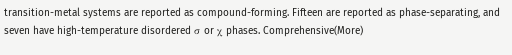transition-metal systems are reported as compound-forming. Fifteen are reported as phase-separating, and seven have high-temperature disordered σ or χ phases. Comprehensive(More)